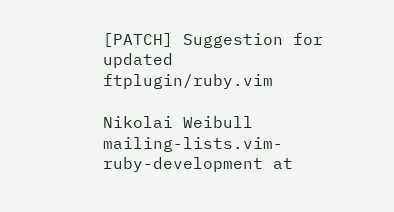[PATCH] Suggestion for updated ftplugin/ruby.vim

Nikolai Weibull mailing-lists.vim-ruby-development at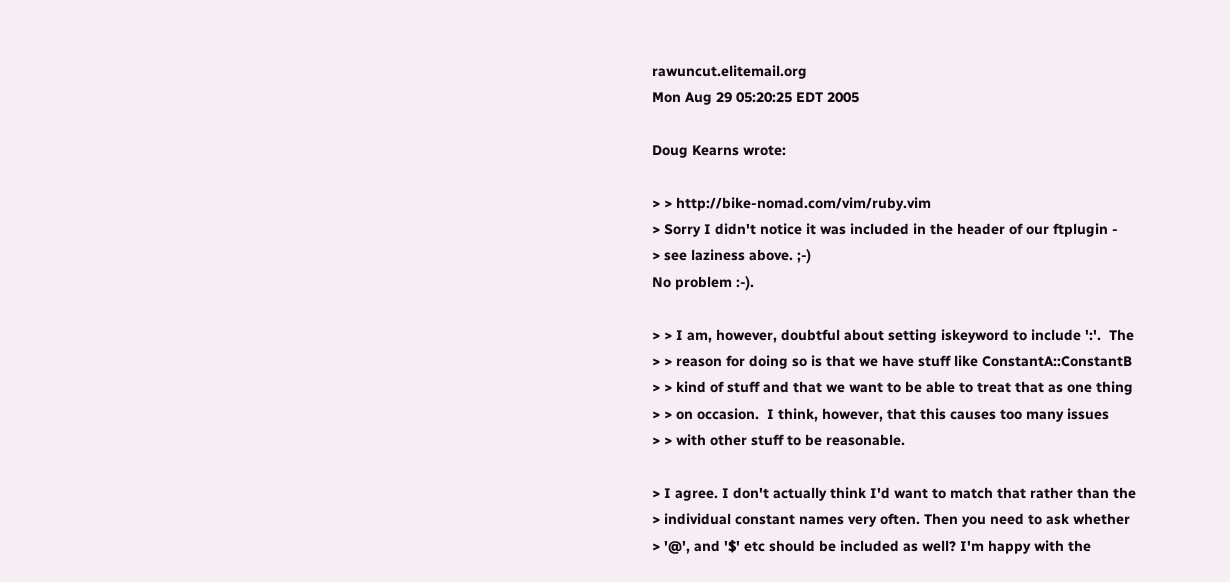rawuncut.elitemail.org
Mon Aug 29 05:20:25 EDT 2005

Doug Kearns wrote:

> > http://bike-nomad.com/vim/ruby.vim
> Sorry I didn't notice it was included in the header of our ftplugin -
> see laziness above. ;-)
No problem :-).

> > I am, however, doubtful about setting iskeyword to include ':'.  The
> > reason for doing so is that we have stuff like ConstantA::ConstantB
> > kind of stuff and that we want to be able to treat that as one thing
> > on occasion.  I think, however, that this causes too many issues
> > with other stuff to be reasonable.

> I agree. I don't actually think I'd want to match that rather than the
> individual constant names very often. Then you need to ask whether
> '@', and '$' etc should be included as well? I'm happy with the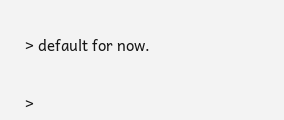> default for now.


>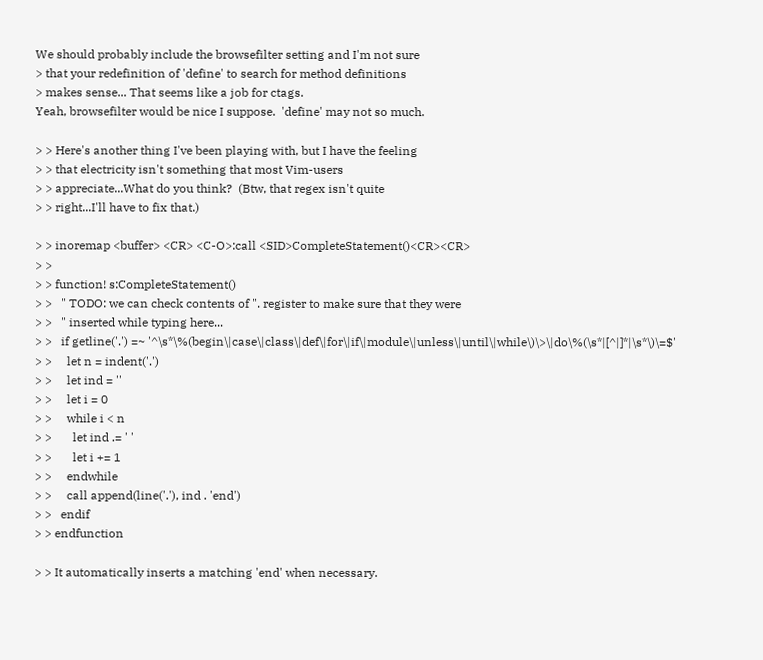We should probably include the browsefilter setting and I'm not sure
> that your redefinition of 'define' to search for method definitions
> makes sense... That seems like a job for ctags.
Yeah, browsefilter would be nice I suppose.  'define' may not so much.

> > Here's another thing I've been playing with, but I have the feeling
> > that electricity isn't something that most Vim-users
> > appreciate...What do you think?  (Btw, that regex isn't quite
> > right...I'll have to fix that.)

> > inoremap <buffer> <CR> <C-O>:call <SID>CompleteStatement()<CR><CR>
> >
> > function! s:CompleteStatement()
> >   " TODO: we can check contents of ". register to make sure that they were
> >   " inserted while typing here...
> >   if getline('.') =~ '^\s*\%(begin\|case\|class\|def\|for\|if\|module\|unless\|until\|while\)\>\|do\%(\s*|[^|]*|\s*\)\=$'
> >     let n = indent('.')
> >     let ind = ''
> >     let i = 0
> >     while i < n
> >       let ind .= ' '
> >       let i += 1
> >     endwhile
> >     call append(line('.'), ind . 'end')
> >   endif
> > endfunction

> > It automatically inserts a matching 'end' when necessary.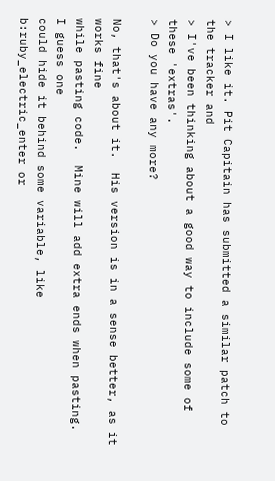> I like it. Pit Capitain has submitted a similar patch to the tracker and
> I've been thinking about a good way to include some of these 'extras'.
> Do you have any more?

No, that's about it.  His version is in a sense better, as it works fine
while pasting code.  Mine will add extra ends when pasting.  I guess one
could hide it behind some variable, like b:ruby_electric_enter or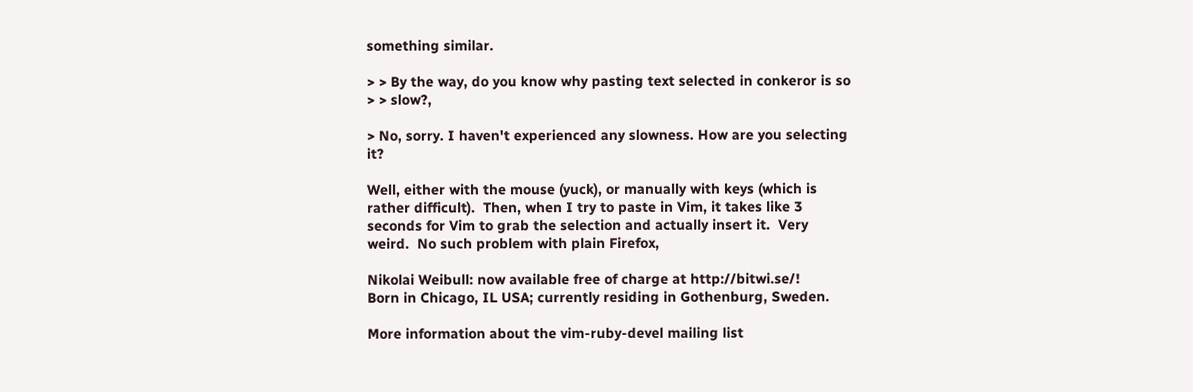something similar.

> > By the way, do you know why pasting text selected in conkeror is so
> > slow?,

> No, sorry. I haven't experienced any slowness. How are you selecting it?

Well, either with the mouse (yuck), or manually with keys (which is
rather difficult).  Then, when I try to paste in Vim, it takes like 3
seconds for Vim to grab the selection and actually insert it.  Very
weird.  No such problem with plain Firefox,

Nikolai Weibull: now available free of charge at http://bitwi.se/!
Born in Chicago, IL USA; currently residing in Gothenburg, Sweden.

More information about the vim-ruby-devel mailing list